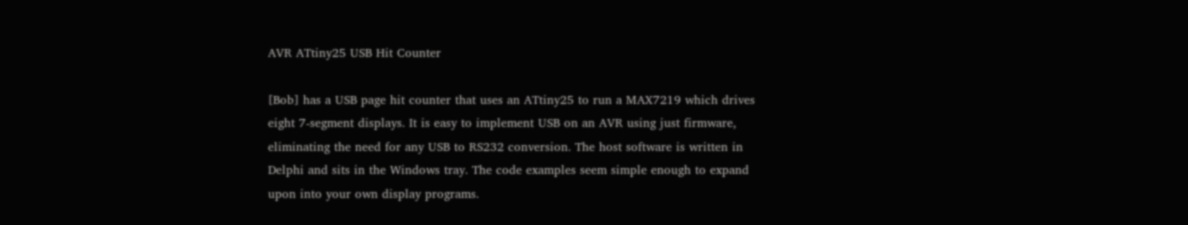AVR ATtiny25 USB Hit Counter

[Bob] has a USB page hit counter that uses an ATtiny25 to run a MAX7219 which drives eight 7-segment displays. It is easy to implement USB on an AVR using just firmware, eliminating the need for any USB to RS232 conversion. The host software is written in Delphi and sits in the Windows tray. The code examples seem simple enough to expand upon into your own display programs.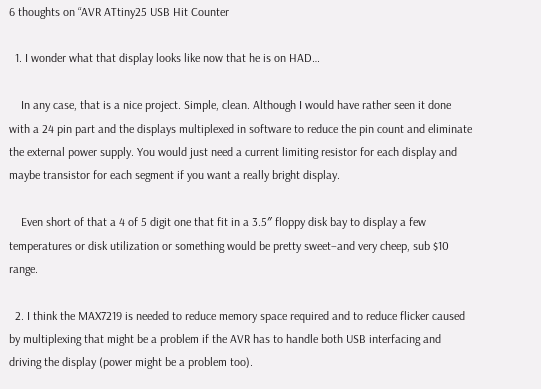6 thoughts on “AVR ATtiny25 USB Hit Counter

  1. I wonder what that display looks like now that he is on HAD…

    In any case, that is a nice project. Simple, clean. Although I would have rather seen it done with a 24 pin part and the displays multiplexed in software to reduce the pin count and eliminate the external power supply. You would just need a current limiting resistor for each display and maybe transistor for each segment if you want a really bright display.

    Even short of that a 4 of 5 digit one that fit in a 3.5″ floppy disk bay to display a few temperatures or disk utilization or something would be pretty sweet–and very cheep, sub $10 range.

  2. I think the MAX7219 is needed to reduce memory space required and to reduce flicker caused by multiplexing that might be a problem if the AVR has to handle both USB interfacing and driving the display (power might be a problem too).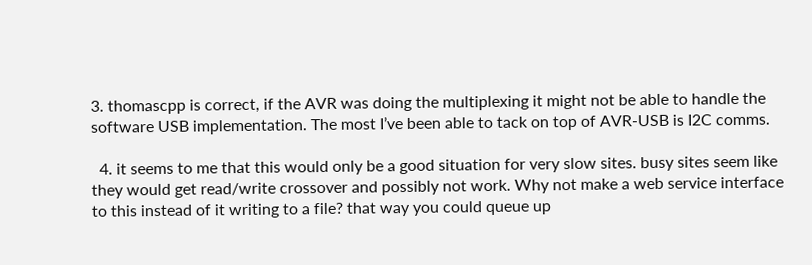3. thomascpp is correct, if the AVR was doing the multiplexing it might not be able to handle the software USB implementation. The most I’ve been able to tack on top of AVR-USB is I2C comms.

  4. it seems to me that this would only be a good situation for very slow sites. busy sites seem like they would get read/write crossover and possibly not work. Why not make a web service interface to this instead of it writing to a file? that way you could queue up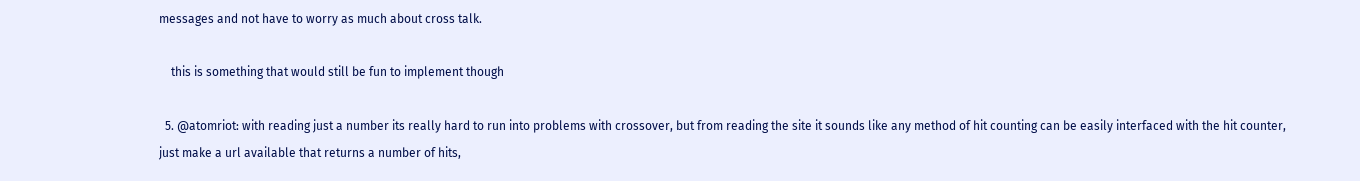messages and not have to worry as much about cross talk.

    this is something that would still be fun to implement though

  5. @atomriot: with reading just a number its really hard to run into problems with crossover, but from reading the site it sounds like any method of hit counting can be easily interfaced with the hit counter, just make a url available that returns a number of hits,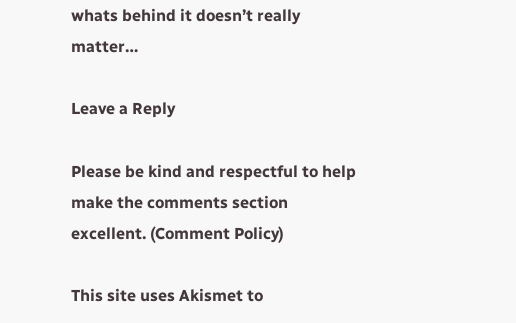whats behind it doesn’t really matter…

Leave a Reply

Please be kind and respectful to help make the comments section excellent. (Comment Policy)

This site uses Akismet to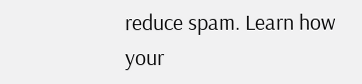reduce spam. Learn how your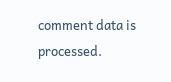comment data is processed.